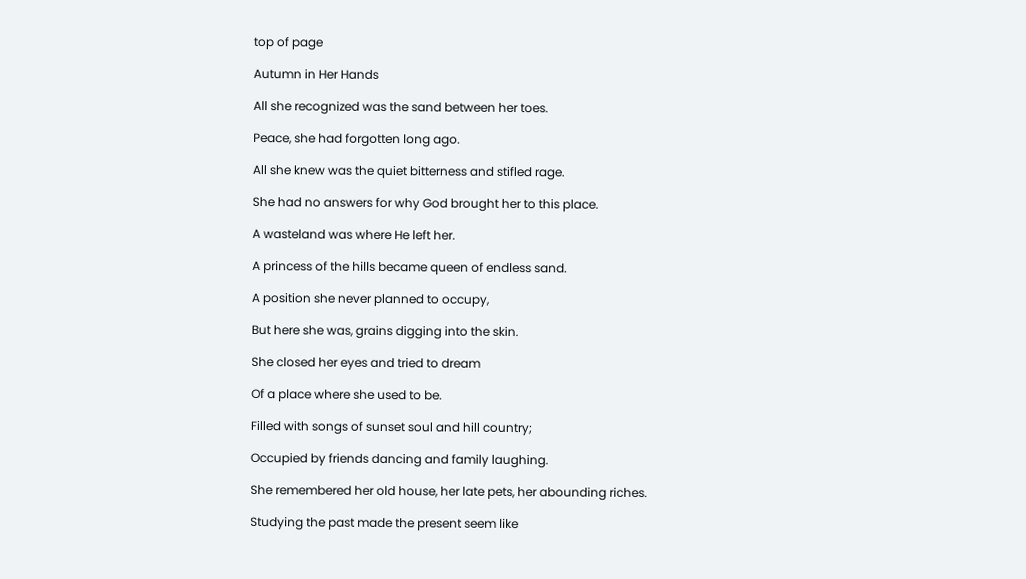top of page

Autumn in Her Hands

All she recognized was the sand between her toes.

Peace, she had forgotten long ago.

All she knew was the quiet bitterness and stifled rage.

She had no answers for why God brought her to this place.

A wasteland was where He left her.

A princess of the hills became queen of endless sand.

A position she never planned to occupy,

But here she was, grains digging into the skin.

She closed her eyes and tried to dream

Of a place where she used to be.

Filled with songs of sunset soul and hill country;

Occupied by friends dancing and family laughing.

She remembered her old house, her late pets, her abounding riches.

Studying the past made the present seem like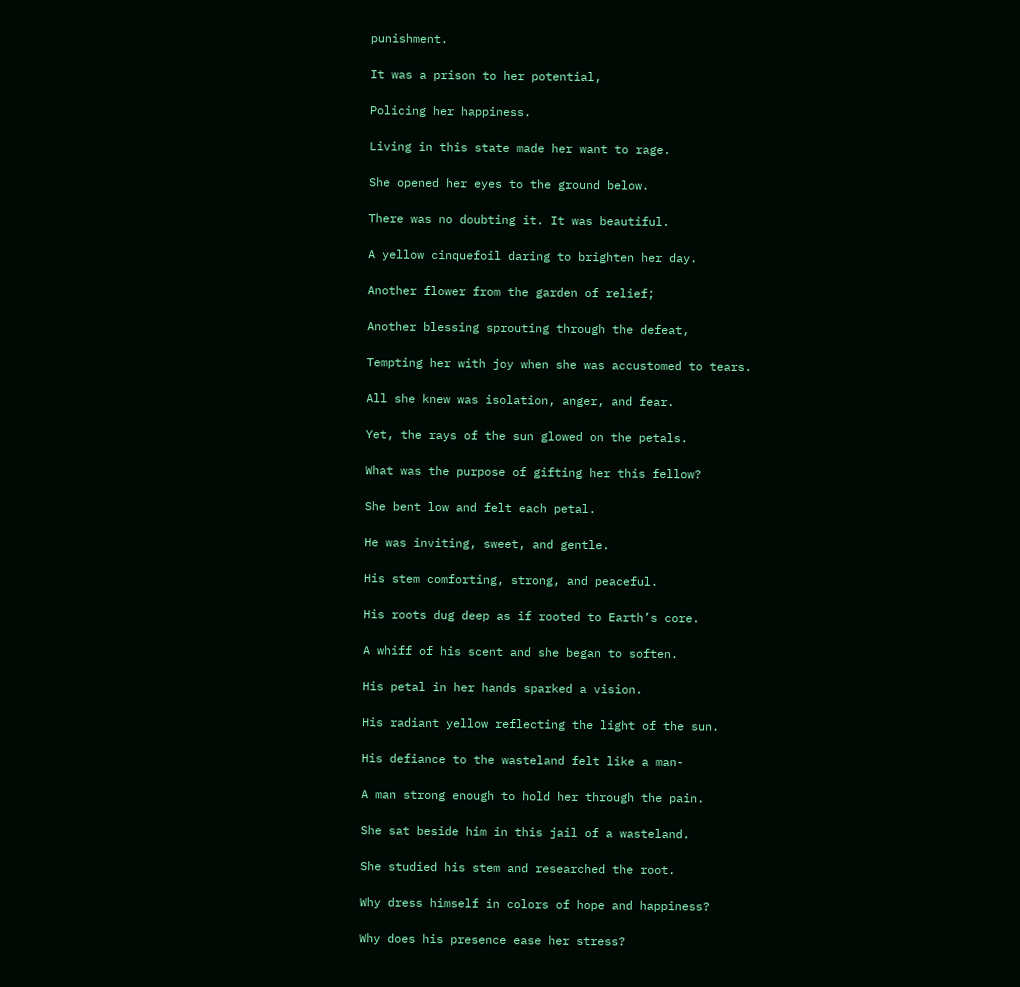punishment.

It was a prison to her potential,

Policing her happiness.

Living in this state made her want to rage.

She opened her eyes to the ground below.

There was no doubting it. It was beautiful.

A yellow cinquefoil daring to brighten her day.

Another flower from the garden of relief;

Another blessing sprouting through the defeat,

Tempting her with joy when she was accustomed to tears.

All she knew was isolation, anger, and fear.

Yet, the rays of the sun glowed on the petals.

What was the purpose of gifting her this fellow?

She bent low and felt each petal.

He was inviting, sweet, and gentle.

His stem comforting, strong, and peaceful.

His roots dug deep as if rooted to Earth’s core.

A whiff of his scent and she began to soften.

His petal in her hands sparked a vision.

His radiant yellow reflecting the light of the sun.

His defiance to the wasteland felt like a man-

A man strong enough to hold her through the pain.

She sat beside him in this jail of a wasteland.

She studied his stem and researched the root.

Why dress himself in colors of hope and happiness?

Why does his presence ease her stress?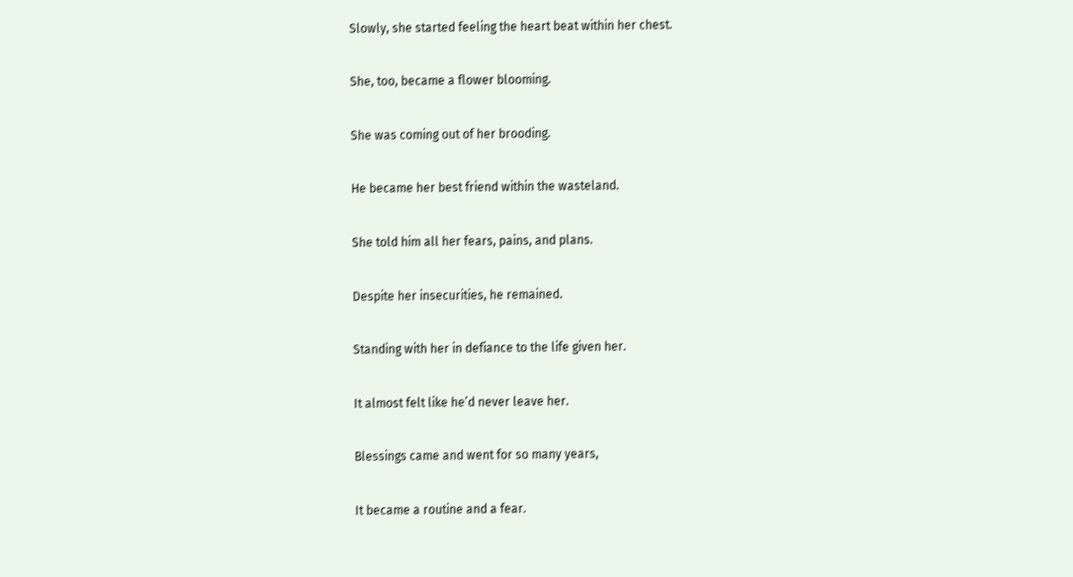Slowly, she started feeling the heart beat within her chest.

She, too, became a flower blooming.

She was coming out of her brooding.

He became her best friend within the wasteland.

She told him all her fears, pains, and plans.

Despite her insecurities, he remained.

Standing with her in defiance to the life given her.

It almost felt like he’d never leave her.

Blessings came and went for so many years,

It became a routine and a fear.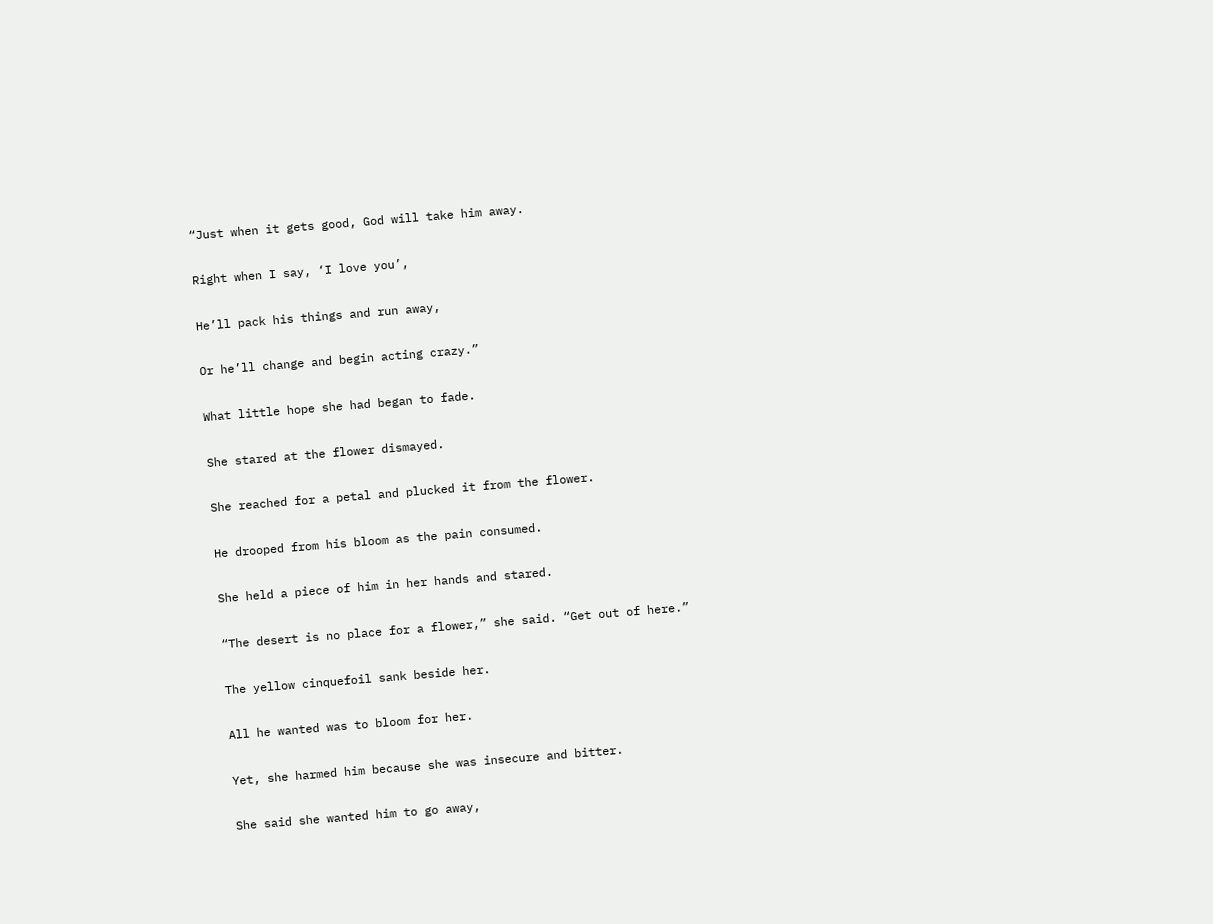“Just when it gets good, God will take him away.

Right when I say, ‘I love you’,

He’ll pack his things and run away,

Or he’ll change and begin acting crazy.”

What little hope she had began to fade.

She stared at the flower dismayed.

She reached for a petal and plucked it from the flower.

He drooped from his bloom as the pain consumed.

She held a piece of him in her hands and stared.

“The desert is no place for a flower,” she said. “Get out of here.”

The yellow cinquefoil sank beside her.

All he wanted was to bloom for her.

Yet, she harmed him because she was insecure and bitter.

She said she wanted him to go away,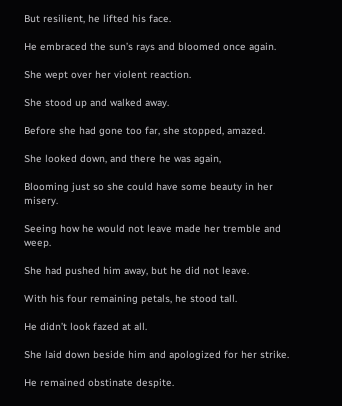But resilient, he lifted his face.

He embraced the sun’s rays and bloomed once again.

She wept over her violent reaction.

She stood up and walked away.

Before she had gone too far, she stopped, amazed.

She looked down, and there he was again,

Blooming just so she could have some beauty in her misery.

Seeing how he would not leave made her tremble and weep.

She had pushed him away, but he did not leave.

With his four remaining petals, he stood tall.

He didn’t look fazed at all.

She laid down beside him and apologized for her strike.

He remained obstinate despite.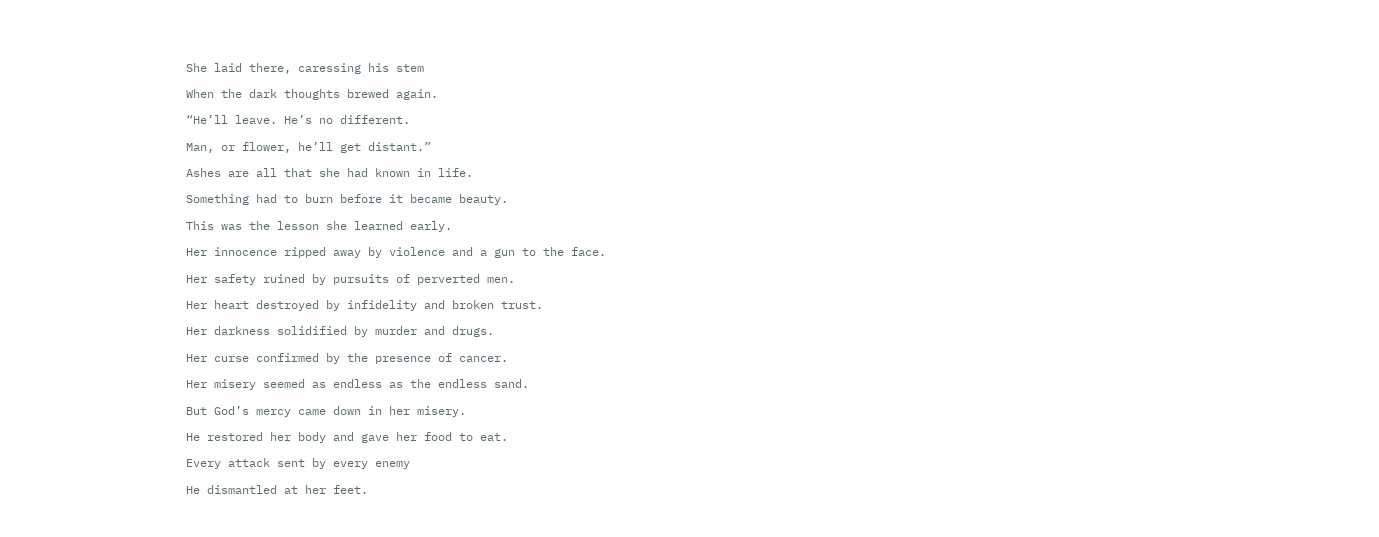She laid there, caressing his stem

When the dark thoughts brewed again.

“He’ll leave. He’s no different.

Man, or flower, he’ll get distant.”

Ashes are all that she had known in life.

Something had to burn before it became beauty.

This was the lesson she learned early.

Her innocence ripped away by violence and a gun to the face.

Her safety ruined by pursuits of perverted men.

Her heart destroyed by infidelity and broken trust.

Her darkness solidified by murder and drugs.

Her curse confirmed by the presence of cancer.

Her misery seemed as endless as the endless sand.

But God’s mercy came down in her misery.

He restored her body and gave her food to eat.

Every attack sent by every enemy

He dismantled at her feet.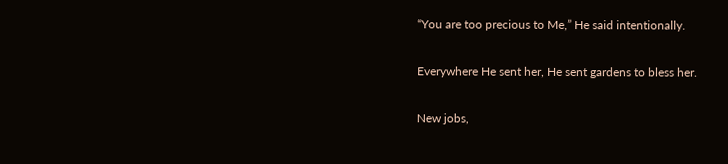“You are too precious to Me,” He said intentionally.

Everywhere He sent her, He sent gardens to bless her.

New jobs,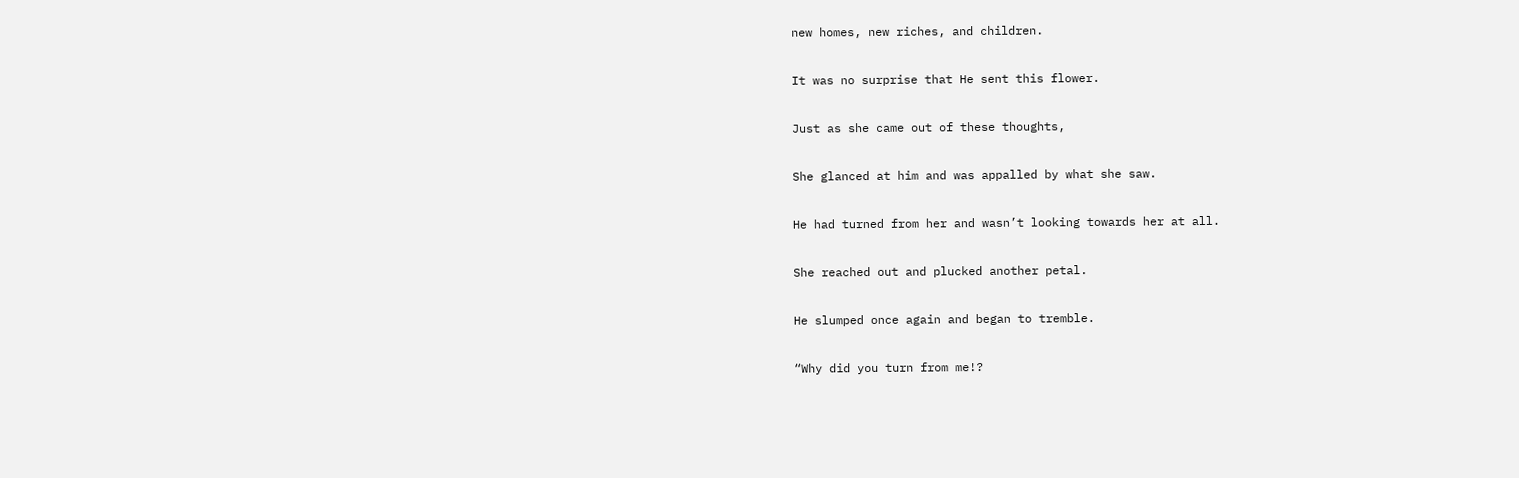new homes, new riches, and children.

It was no surprise that He sent this flower.

Just as she came out of these thoughts,

She glanced at him and was appalled by what she saw.

He had turned from her and wasn’t looking towards her at all.

She reached out and plucked another petal.

He slumped once again and began to tremble.

“Why did you turn from me!?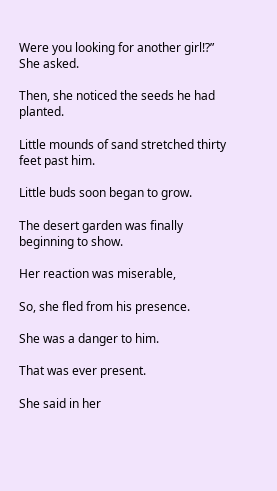Were you looking for another girl!?” She asked.

Then, she noticed the seeds he had planted.

Little mounds of sand stretched thirty feet past him.

Little buds soon began to grow.

The desert garden was finally beginning to show.

Her reaction was miserable,

So, she fled from his presence.

She was a danger to him.

That was ever present.

She said in her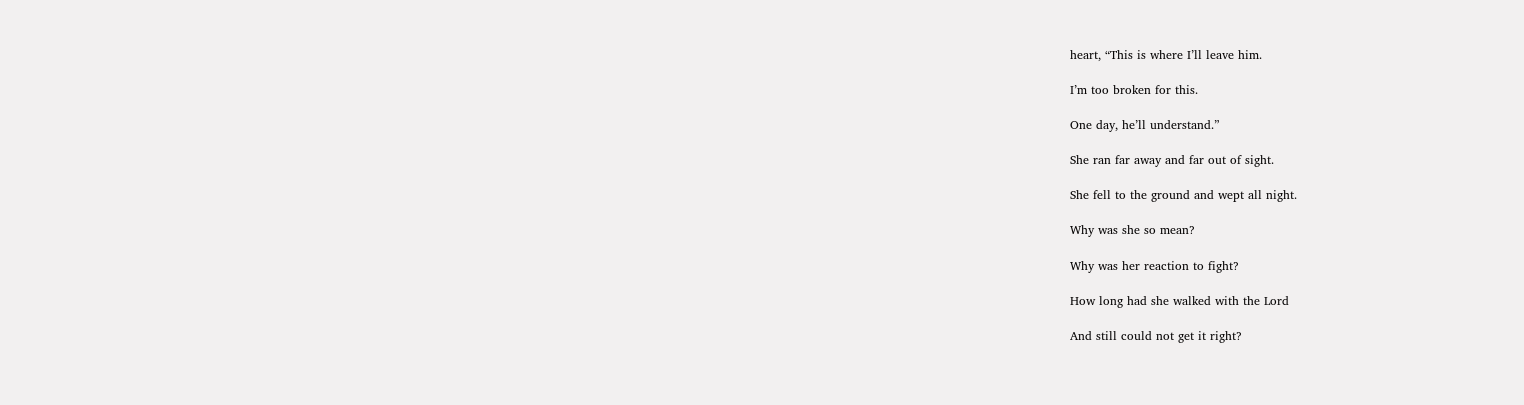heart, “This is where I’ll leave him.

I’m too broken for this.

One day, he’ll understand.”

She ran far away and far out of sight.

She fell to the ground and wept all night.

Why was she so mean?

Why was her reaction to fight?

How long had she walked with the Lord

And still could not get it right?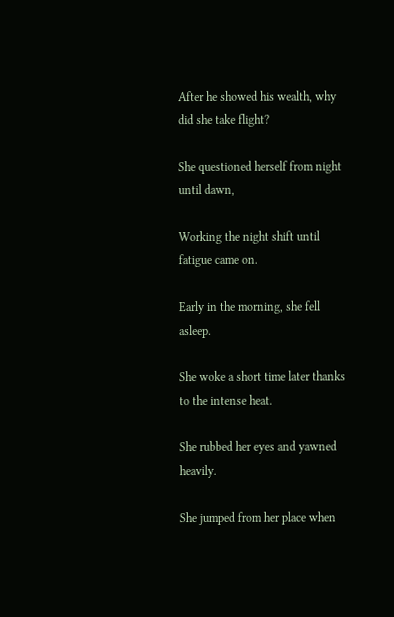After he showed his wealth, why did she take flight?

She questioned herself from night until dawn,

Working the night shift until fatigue came on.

Early in the morning, she fell asleep.

She woke a short time later thanks to the intense heat.

She rubbed her eyes and yawned heavily.

She jumped from her place when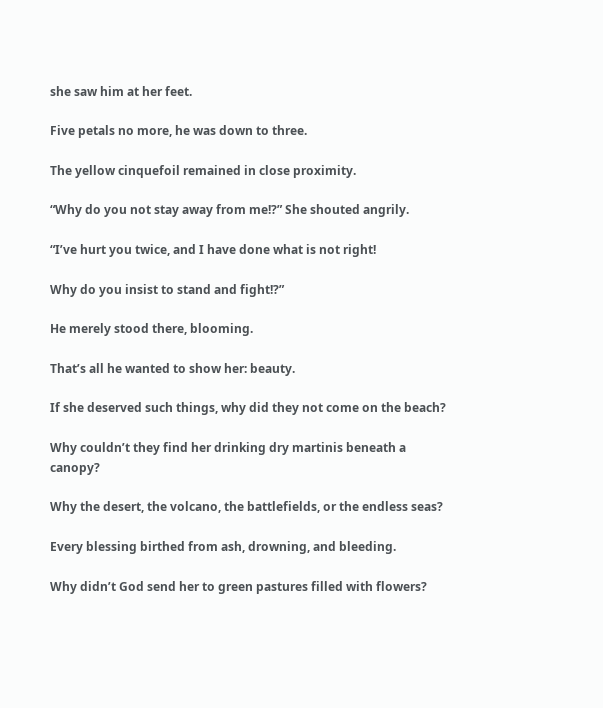she saw him at her feet.

Five petals no more, he was down to three.

The yellow cinquefoil remained in close proximity.

“Why do you not stay away from me!?” She shouted angrily.

“I’ve hurt you twice, and I have done what is not right!

Why do you insist to stand and fight!?”

He merely stood there, blooming.

That’s all he wanted to show her: beauty.

If she deserved such things, why did they not come on the beach?

Why couldn’t they find her drinking dry martinis beneath a canopy?

Why the desert, the volcano, the battlefields, or the endless seas?

Every blessing birthed from ash, drowning, and bleeding.

Why didn’t God send her to green pastures filled with flowers?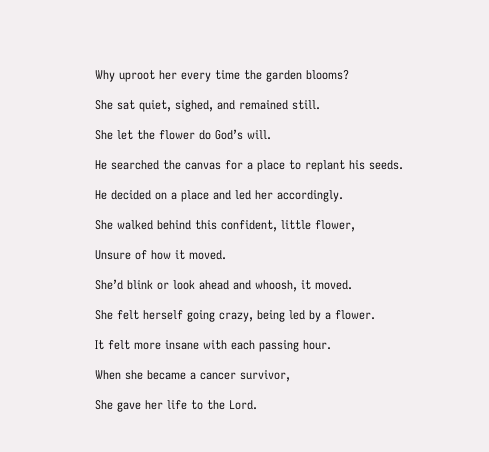Why uproot her every time the garden blooms?

She sat quiet, sighed, and remained still.

She let the flower do God’s will.

He searched the canvas for a place to replant his seeds.

He decided on a place and led her accordingly.

She walked behind this confident, little flower,

Unsure of how it moved.

She’d blink or look ahead and whoosh, it moved.

She felt herself going crazy, being led by a flower.

It felt more insane with each passing hour.

When she became a cancer survivor,

She gave her life to the Lord.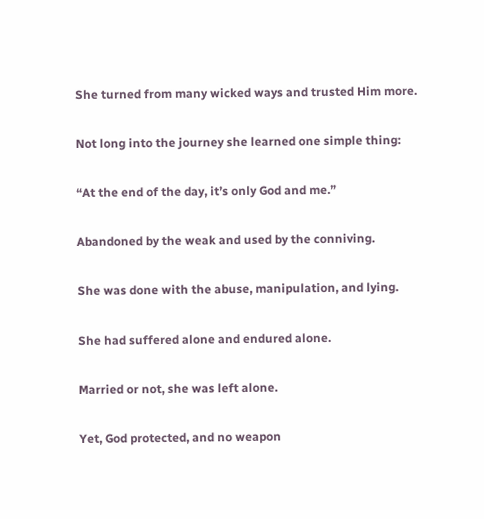She turned from many wicked ways and trusted Him more.

Not long into the journey she learned one simple thing:

“At the end of the day, it’s only God and me.”

Abandoned by the weak and used by the conniving.

She was done with the abuse, manipulation, and lying.

She had suffered alone and endured alone.

Married or not, she was left alone.

Yet, God protected, and no weapon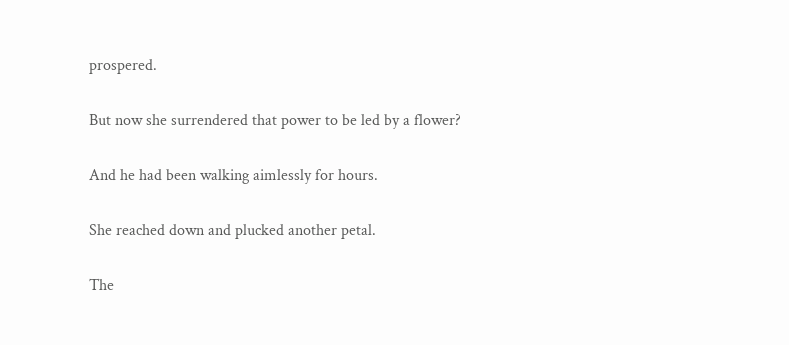prospered.

But now she surrendered that power to be led by a flower?

And he had been walking aimlessly for hours.

She reached down and plucked another petal.

The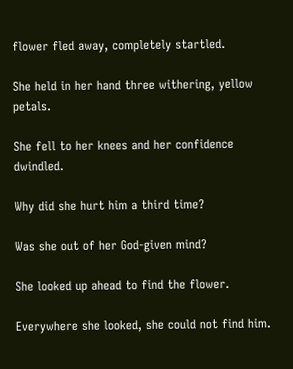flower fled away, completely startled.

She held in her hand three withering, yellow petals.

She fell to her knees and her confidence dwindled.

Why did she hurt him a third time?

Was she out of her God-given mind?

She looked up ahead to find the flower.

Everywhere she looked, she could not find him.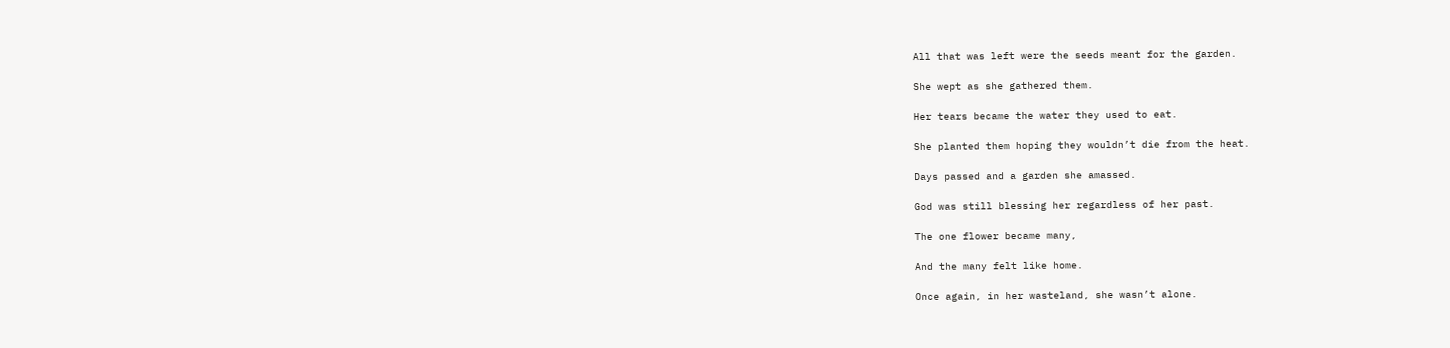All that was left were the seeds meant for the garden.

She wept as she gathered them.

Her tears became the water they used to eat.

She planted them hoping they wouldn’t die from the heat.

Days passed and a garden she amassed.

God was still blessing her regardless of her past.

The one flower became many,

And the many felt like home.

Once again, in her wasteland, she wasn’t alone.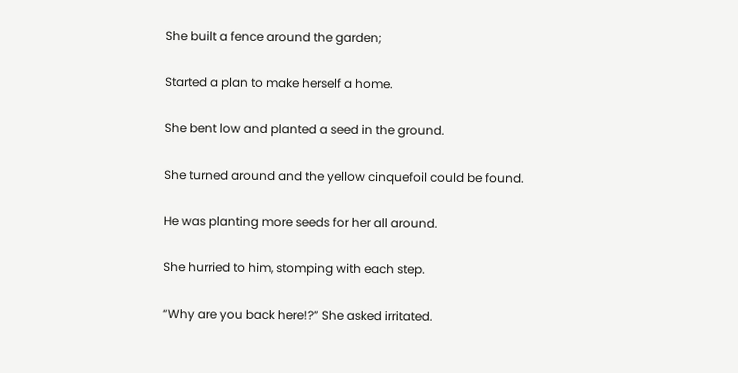She built a fence around the garden;

Started a plan to make herself a home.

She bent low and planted a seed in the ground.

She turned around and the yellow cinquefoil could be found.

He was planting more seeds for her all around.

She hurried to him, stomping with each step.

“Why are you back here!?” She asked irritated.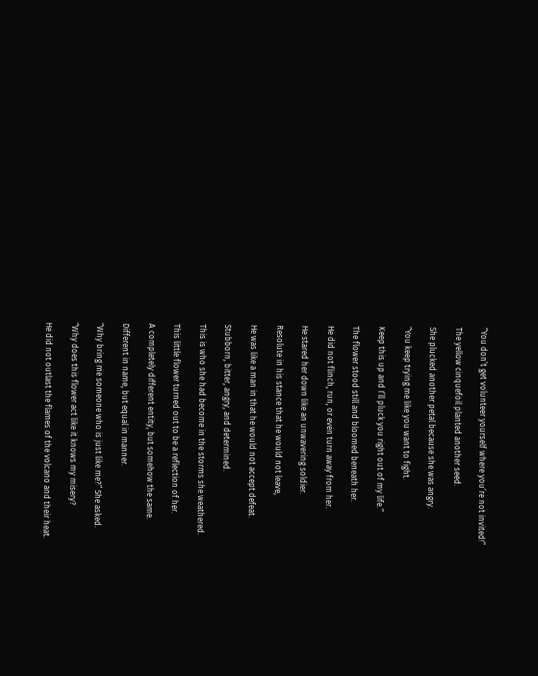“You don’t get volunteer yourself where you’re not invited!”

The yellow cinquefoil planted another seed.

She plucked another petal because she was angry.

“You keep trying me like you want to fight.

Keep this up and I’ll pluck you right out of my life.”

The flower stood still and bloomed beneath her.

He did not flinch, run, or even turn away from her.

He stared her down like an unwavering soldier.

Resolute in his stance that he would not leave,

He was like a man in that he would not accept defeat.

Stubborn, bitter, angry, and determined.

This is who she had become in the storms she weathered.

This little flower turned out to be a reflection of her.

A completely different entity, but somehow the same.

Different in name, but equal in manner.

“Why bring me someone who is just like me?” She asked.

“Why does this flower act like it knows my misery?

He did not outlast the flames of the volcano and their heat.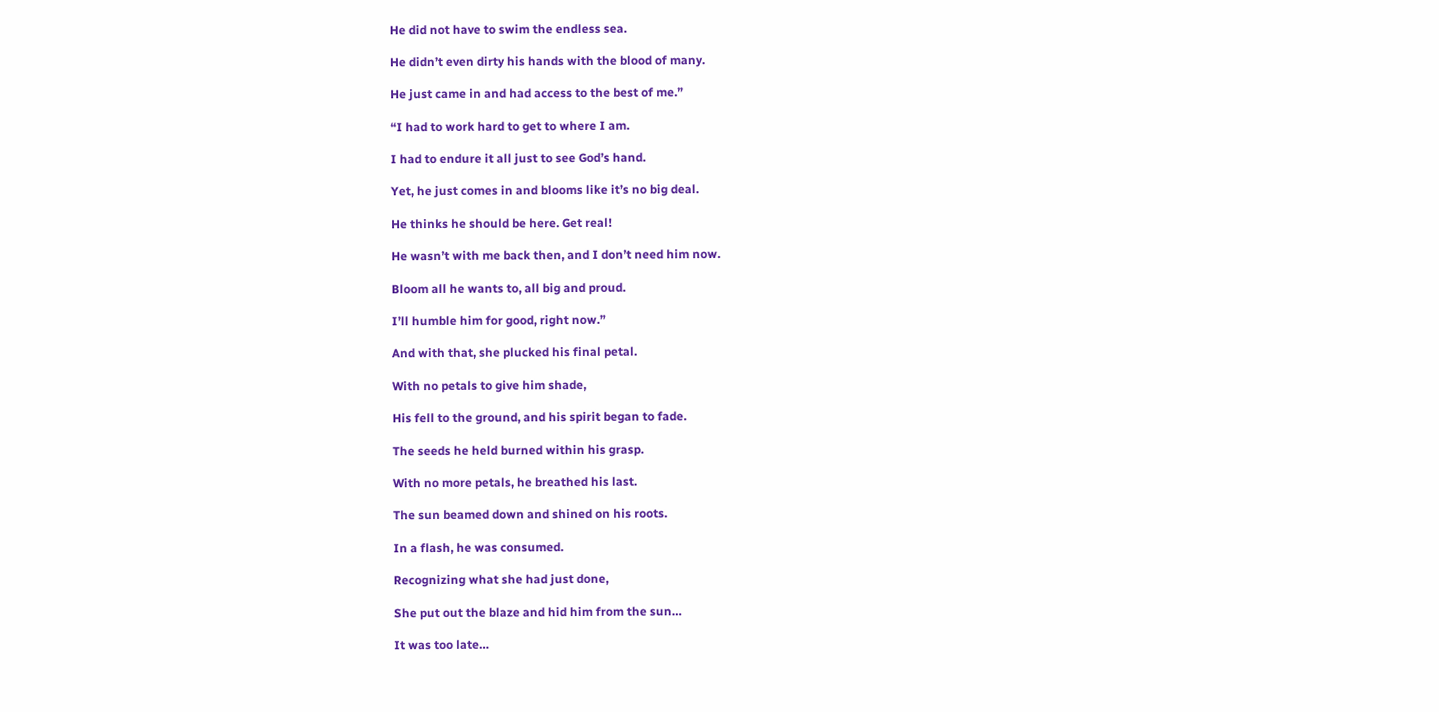He did not have to swim the endless sea.

He didn’t even dirty his hands with the blood of many.

He just came in and had access to the best of me.”

“I had to work hard to get to where I am.

I had to endure it all just to see God’s hand.

Yet, he just comes in and blooms like it’s no big deal.

He thinks he should be here. Get real!

He wasn’t with me back then, and I don’t need him now.

Bloom all he wants to, all big and proud.

I’ll humble him for good, right now.”

And with that, she plucked his final petal.

With no petals to give him shade,

His fell to the ground, and his spirit began to fade.

The seeds he held burned within his grasp.

With no more petals, he breathed his last.

The sun beamed down and shined on his roots.

In a flash, he was consumed.

Recognizing what she had just done,

She put out the blaze and hid him from the sun…

It was too late…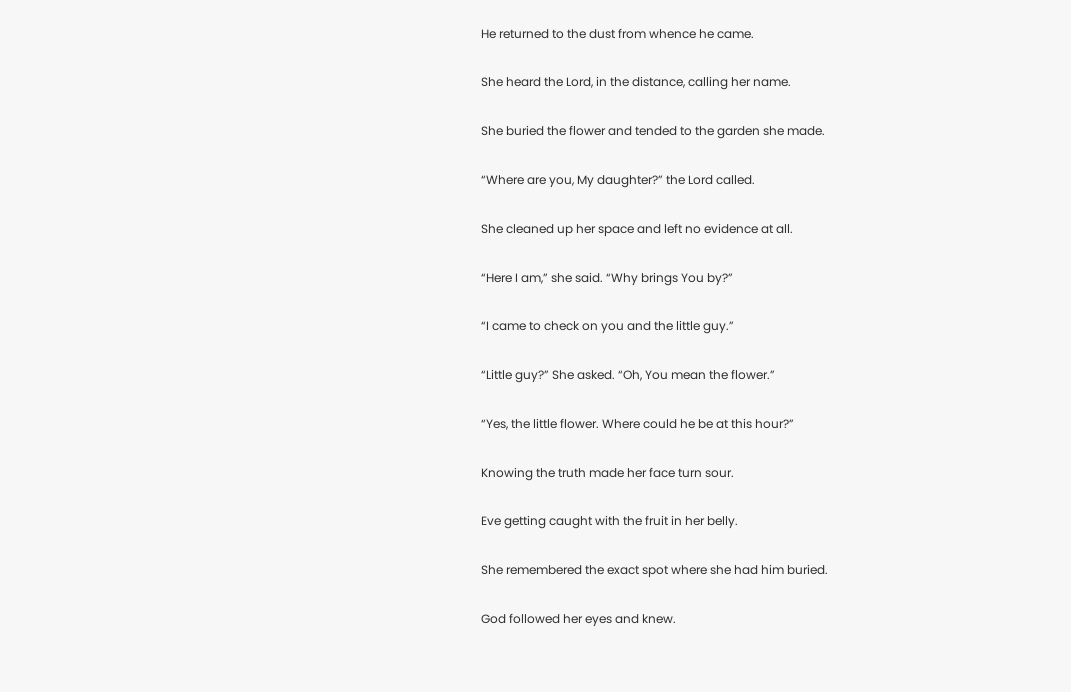He returned to the dust from whence he came.

She heard the Lord, in the distance, calling her name.

She buried the flower and tended to the garden she made.

“Where are you, My daughter?” the Lord called.

She cleaned up her space and left no evidence at all.

“Here I am,” she said. “Why brings You by?”

“I came to check on you and the little guy.”

“Little guy?” She asked. “Oh, You mean the flower.”

“Yes, the little flower. Where could he be at this hour?”

Knowing the truth made her face turn sour.

Eve getting caught with the fruit in her belly.

She remembered the exact spot where she had him buried.

God followed her eyes and knew.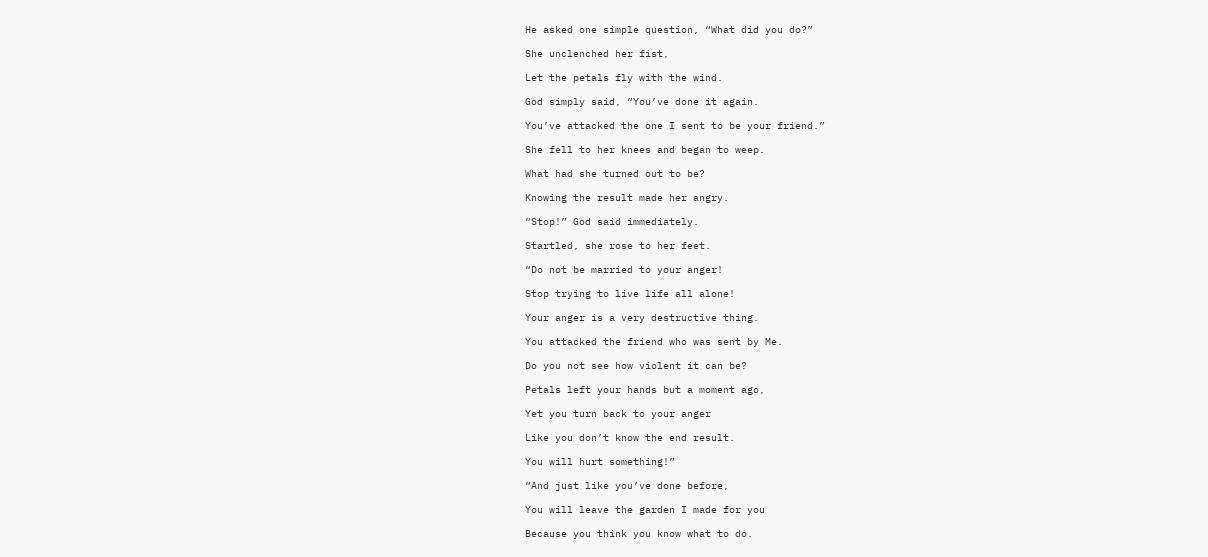He asked one simple question, “What did you do?”

She unclenched her fist,

Let the petals fly with the wind.

God simply said, “You’ve done it again.

You’ve attacked the one I sent to be your friend.”

She fell to her knees and began to weep.

What had she turned out to be?

Knowing the result made her angry.

“Stop!” God said immediately.

Startled, she rose to her feet.

“Do not be married to your anger!

Stop trying to live life all alone!

Your anger is a very destructive thing.

You attacked the friend who was sent by Me.

Do you not see how violent it can be?

Petals left your hands but a moment ago,

Yet you turn back to your anger

Like you don’t know the end result.

You will hurt something!”

“And just like you’ve done before,

You will leave the garden I made for you

Because you think you know what to do.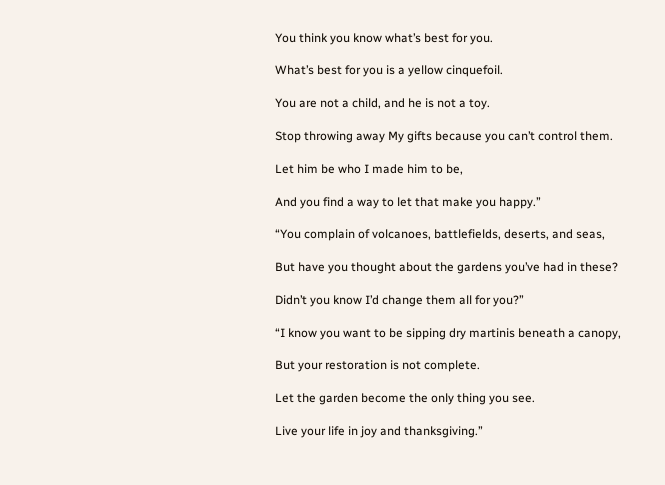You think you know what’s best for you.

What’s best for you is a yellow cinquefoil.

You are not a child, and he is not a toy.

Stop throwing away My gifts because you can’t control them.

Let him be who I made him to be,

And you find a way to let that make you happy.”

“You complain of volcanoes, battlefields, deserts, and seas,

But have you thought about the gardens you’ve had in these?

Didn’t you know I’d change them all for you?”

“I know you want to be sipping dry martinis beneath a canopy,

But your restoration is not complete.

Let the garden become the only thing you see.

Live your life in joy and thanksgiving.”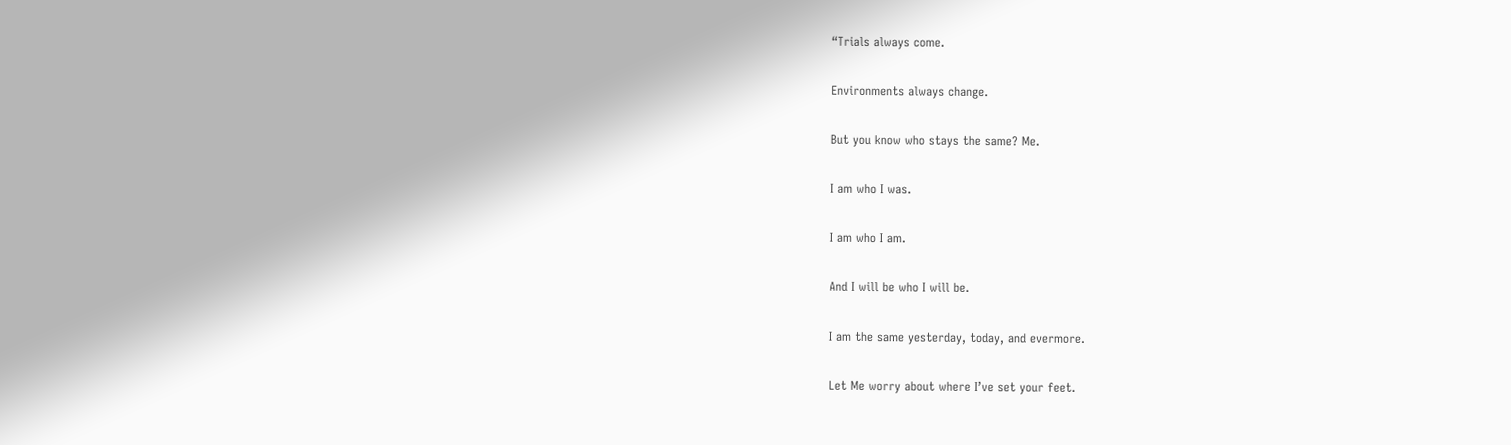“Trials always come.

Environments always change.

But you know who stays the same? Me.

I am who I was.

I am who I am.

And I will be who I will be.

I am the same yesterday, today, and evermore.

Let Me worry about where I’ve set your feet.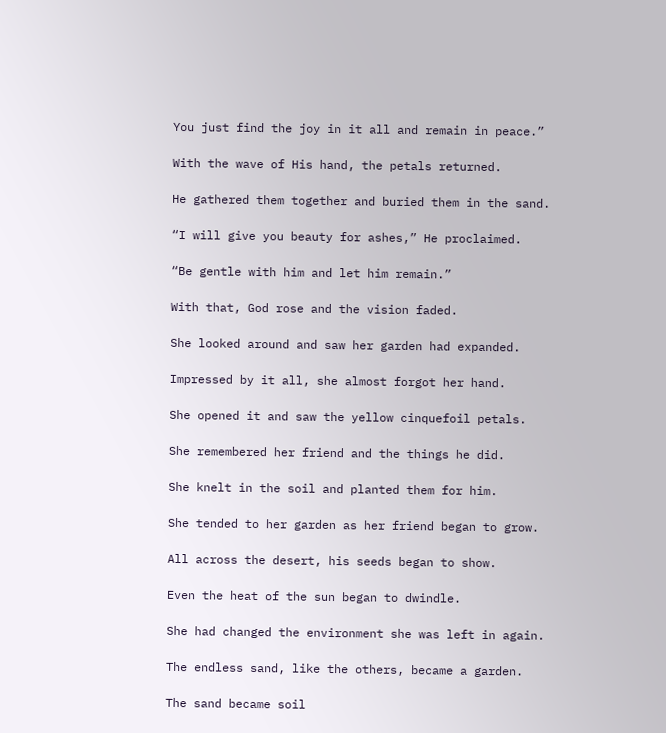You just find the joy in it all and remain in peace.”

With the wave of His hand, the petals returned.

He gathered them together and buried them in the sand.

“I will give you beauty for ashes,” He proclaimed.

“Be gentle with him and let him remain.”

With that, God rose and the vision faded.

She looked around and saw her garden had expanded.

Impressed by it all, she almost forgot her hand.

She opened it and saw the yellow cinquefoil petals.

She remembered her friend and the things he did.

She knelt in the soil and planted them for him.

She tended to her garden as her friend began to grow.

All across the desert, his seeds began to show.

Even the heat of the sun began to dwindle.

She had changed the environment she was left in again.

The endless sand, like the others, became a garden.

The sand became soil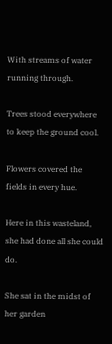With streams of water running through.

Trees stood everywhere to keep the ground cool.

Flowers covered the fields in every hue.

Here in this wasteland, she had done all she could do.

She sat in the midst of her garden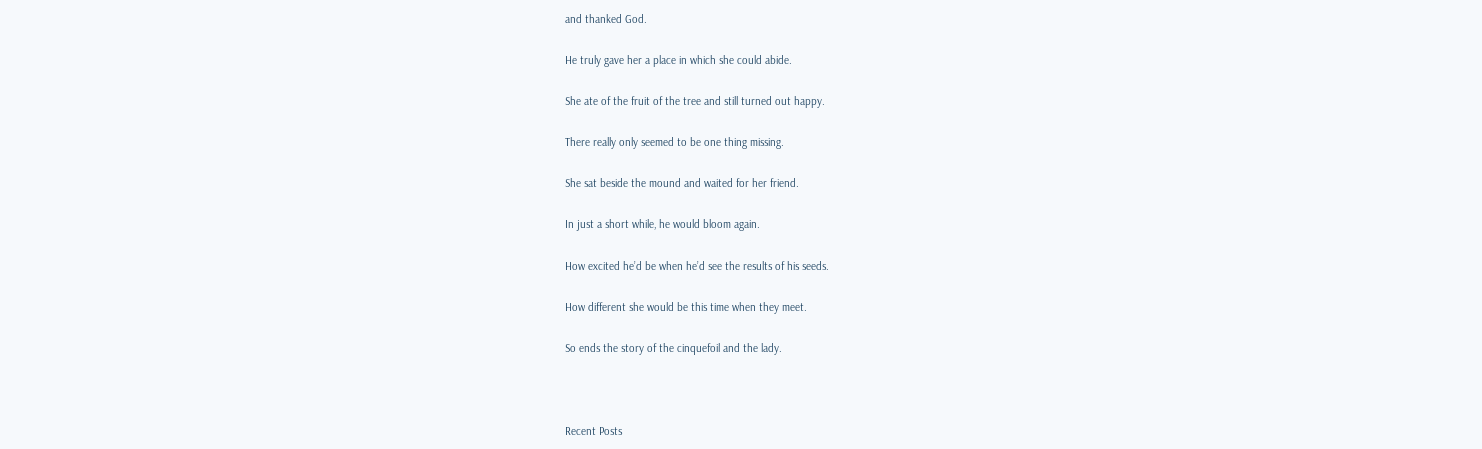and thanked God.

He truly gave her a place in which she could abide.

She ate of the fruit of the tree and still turned out happy.

There really only seemed to be one thing missing.

She sat beside the mound and waited for her friend.

In just a short while, he would bloom again.

How excited he’d be when he’d see the results of his seeds.

How different she would be this time when they meet.

So ends the story of the cinquefoil and the lady.



Recent Posts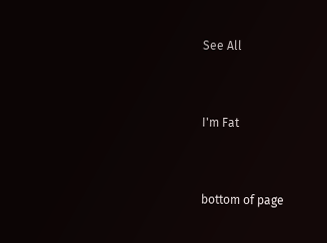See All


I'm Fat


bottom of page